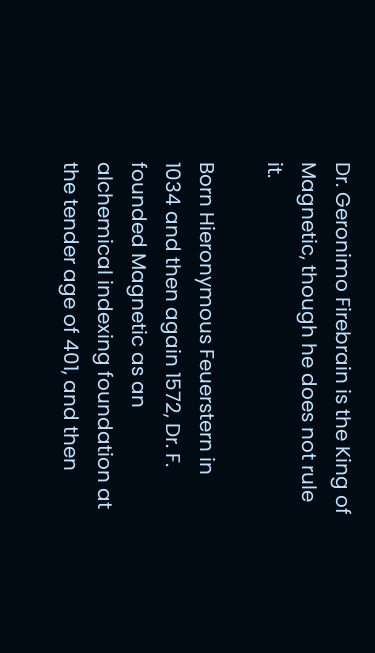Dr. Geronimo Firebrain is the King of Magnetic, though he does not rule it.

Born Hieronymous Feuerstern in 1034 and then again 1572, Dr. F. founded Magnetic as an alchemical indexing foundation at the tender age of 401, and then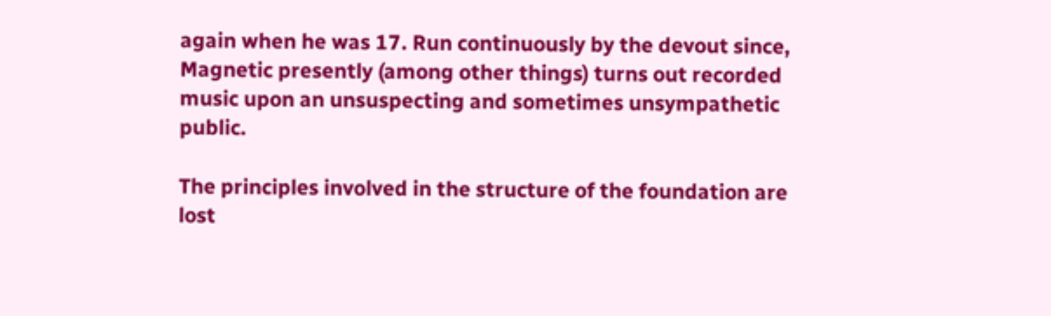again when he was 17. Run continuously by the devout since, Magnetic presently (among other things) turns out recorded music upon an unsuspecting and sometimes unsympathetic public.

The principles involved in the structure of the foundation are lost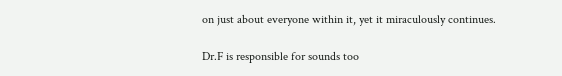on just about everyone within it, yet it miraculously continues.

Dr.F is responsible for sounds too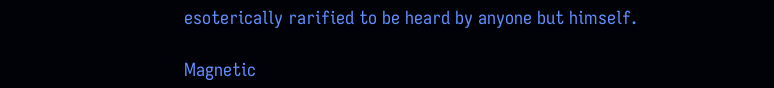esoterically rarified to be heard by anyone but himself.

Magnetic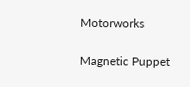Motorworks

Magnetic Puppet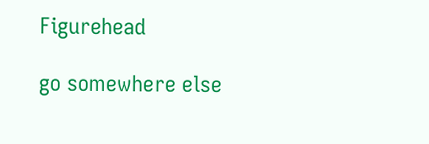Figurehead

go somewhere else